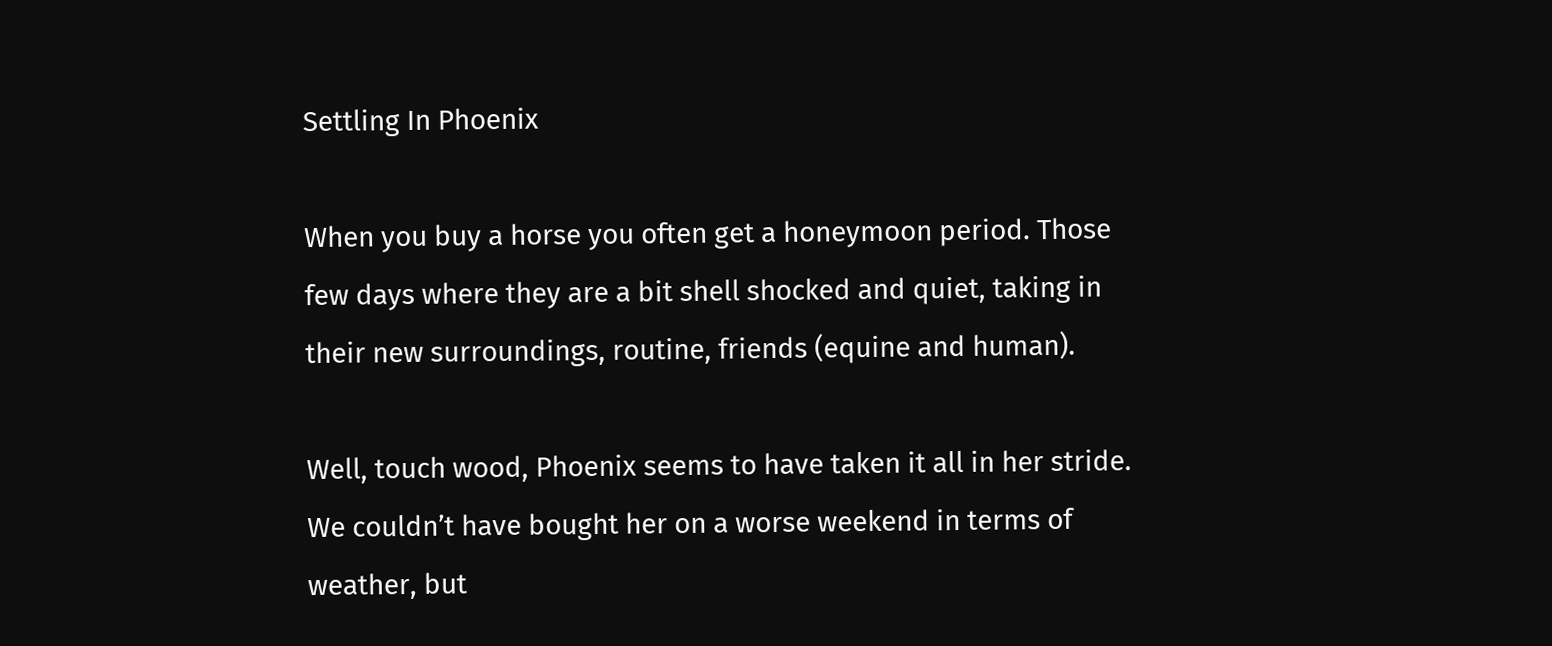Settling In Phoenix

When you buy a horse you often get a honeymoon period. Those few days where they are a bit shell shocked and quiet, taking in their new surroundings, routine, friends (equine and human).

Well, touch wood, Phoenix seems to have taken it all in her stride. We couldn’t have bought her on a worse weekend in terms of weather, but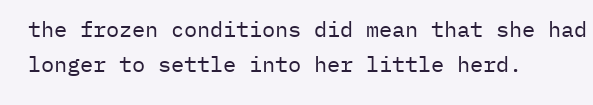the frozen conditions did mean that she had longer to settle into her little herd.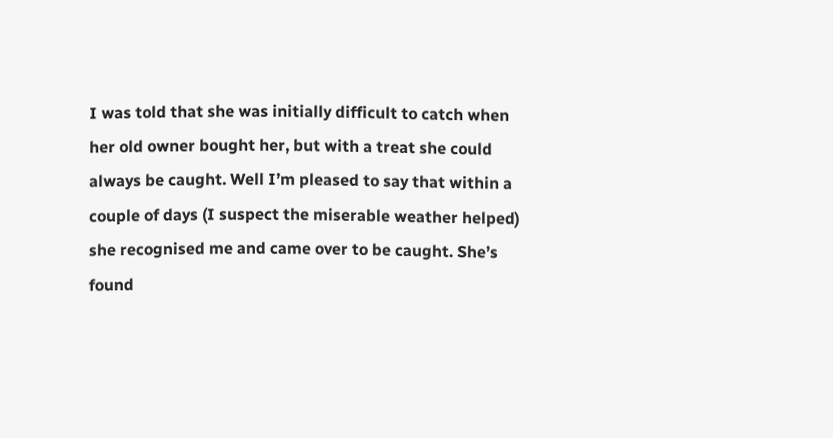I was told that she was initially difficult to catch when her old owner bought her, but with a treat she could always be caught. Well I’m pleased to say that within a couple of days (I suspect the miserable weather helped) she recognised me and came over to be caught. She’s found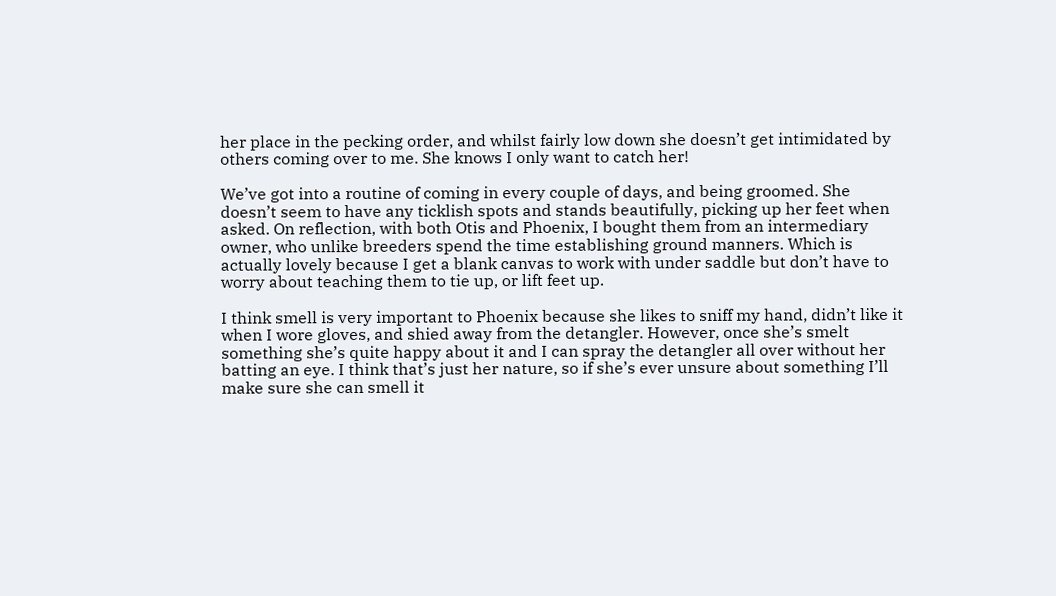her place in the pecking order, and whilst fairly low down she doesn’t get intimidated by others coming over to me. She knows I only want to catch her!

We’ve got into a routine of coming in every couple of days, and being groomed. She doesn’t seem to have any ticklish spots and stands beautifully, picking up her feet when asked. On reflection, with both Otis and Phoenix, I bought them from an intermediary owner, who unlike breeders spend the time establishing ground manners. Which is actually lovely because I get a blank canvas to work with under saddle but don’t have to worry about teaching them to tie up, or lift feet up.

I think smell is very important to Phoenix because she likes to sniff my hand, didn’t like it when I wore gloves, and shied away from the detangler. However, once she’s smelt something she’s quite happy about it and I can spray the detangler all over without her batting an eye. I think that’s just her nature, so if she’s ever unsure about something I’ll make sure she can smell it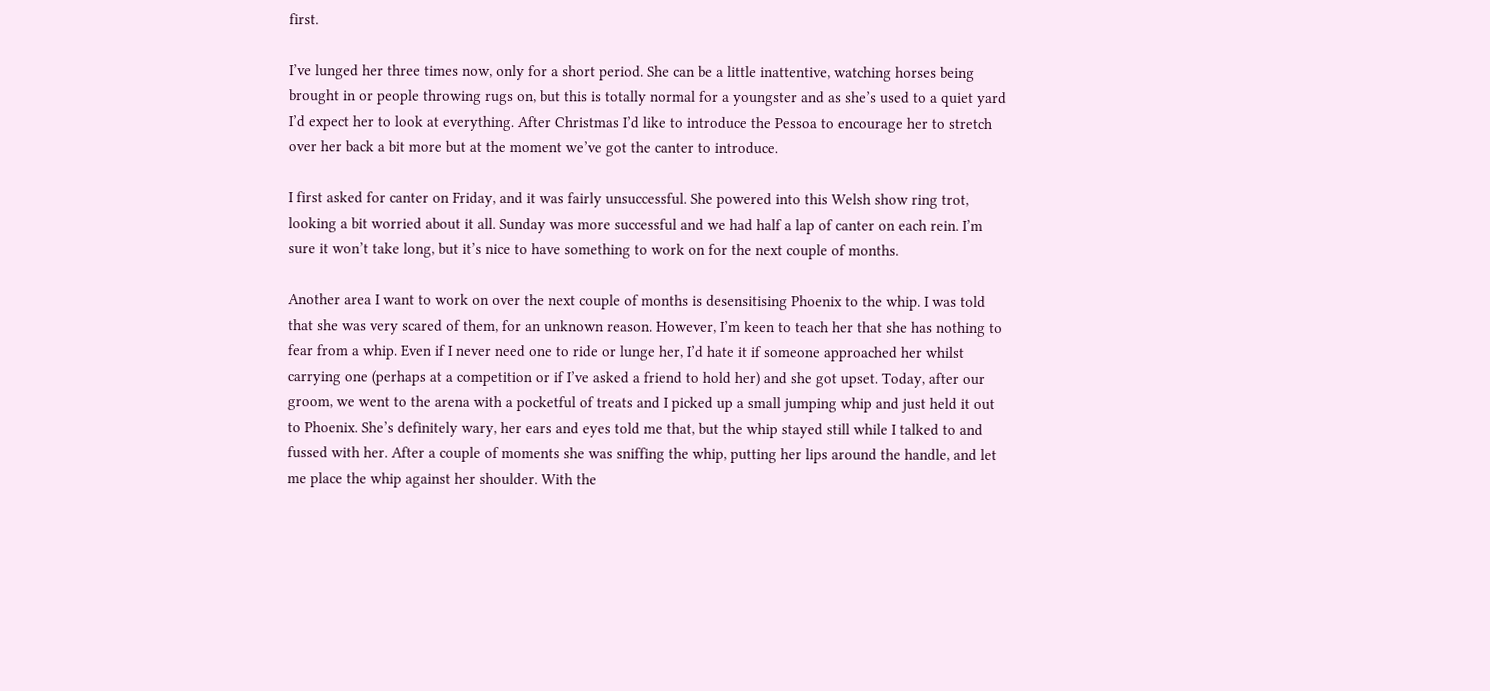first.

I’ve lunged her three times now, only for a short period. She can be a little inattentive, watching horses being brought in or people throwing rugs on, but this is totally normal for a youngster and as she’s used to a quiet yard I’d expect her to look at everything. After Christmas I’d like to introduce the Pessoa to encourage her to stretch over her back a bit more but at the moment we’ve got the canter to introduce.

I first asked for canter on Friday, and it was fairly unsuccessful. She powered into this Welsh show ring trot, looking a bit worried about it all. Sunday was more successful and we had half a lap of canter on each rein. I’m sure it won’t take long, but it’s nice to have something to work on for the next couple of months.

Another area I want to work on over the next couple of months is desensitising Phoenix to the whip. I was told that she was very scared of them, for an unknown reason. However, I’m keen to teach her that she has nothing to fear from a whip. Even if I never need one to ride or lunge her, I’d hate it if someone approached her whilst carrying one (perhaps at a competition or if I’ve asked a friend to hold her) and she got upset. Today, after our groom, we went to the arena with a pocketful of treats and I picked up a small jumping whip and just held it out to Phoenix. She’s definitely wary, her ears and eyes told me that, but the whip stayed still while I talked to and fussed with her. After a couple of moments she was sniffing the whip, putting her lips around the handle, and let me place the whip against her shoulder. With the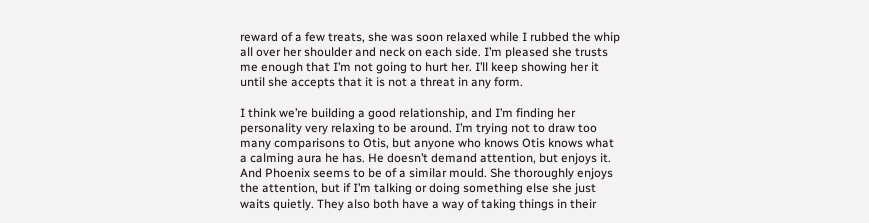reward of a few treats, she was soon relaxed while I rubbed the whip all over her shoulder and neck on each side. I’m pleased she trusts me enough that I’m not going to hurt her. I’ll keep showing her it until she accepts that it is not a threat in any form.

I think we’re building a good relationship, and I’m finding her personality very relaxing to be around. I’m trying not to draw too many comparisons to Otis, but anyone who knows Otis knows what a calming aura he has. He doesn’t demand attention, but enjoys it. And Phoenix seems to be of a similar mould. She thoroughly enjoys the attention, but if I’m talking or doing something else she just waits quietly. They also both have a way of taking things in their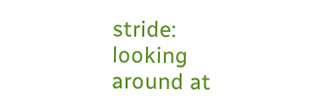stride: looking around at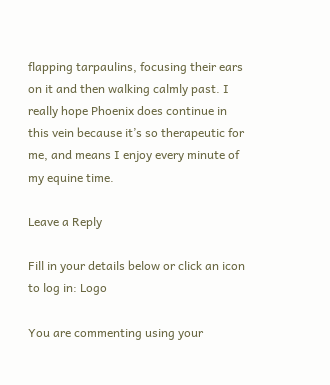flapping tarpaulins, focusing their ears on it and then walking calmly past. I really hope Phoenix does continue in this vein because it’s so therapeutic for me, and means I enjoy every minute of my equine time.

Leave a Reply

Fill in your details below or click an icon to log in: Logo

You are commenting using your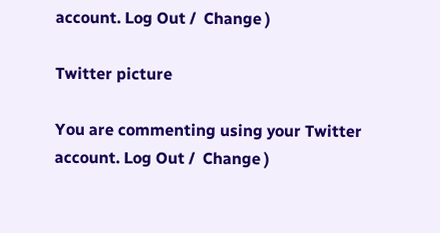account. Log Out /  Change )

Twitter picture

You are commenting using your Twitter account. Log Out /  Change )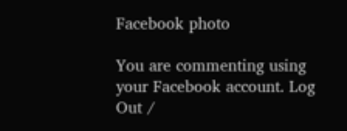Facebook photo

You are commenting using your Facebook account. Log Out /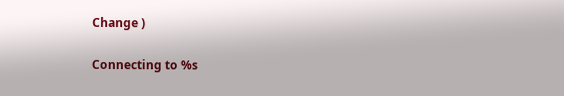Change )

Connecting to %s